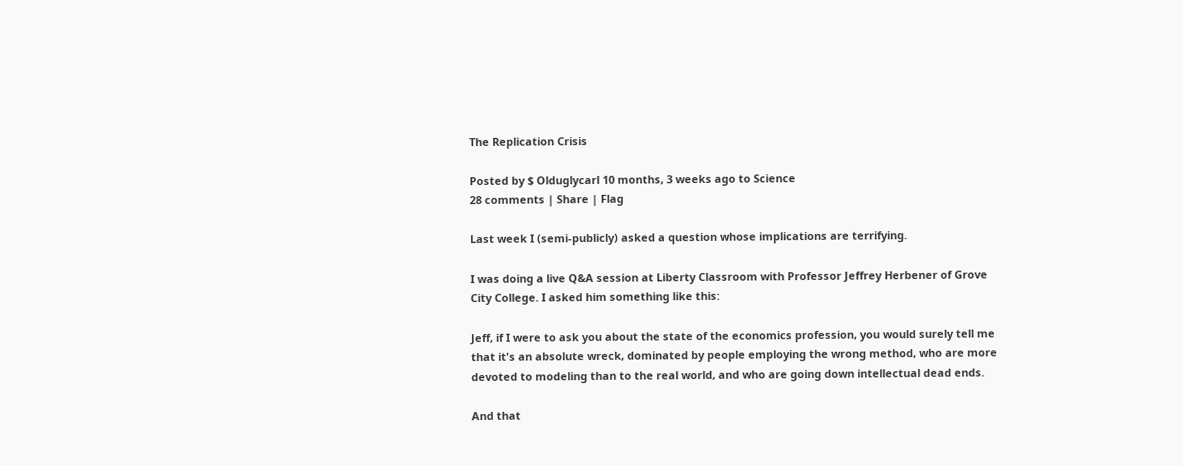The Replication Crisis

Posted by $ Olduglycarl 10 months, 3 weeks ago to Science
28 comments | Share | Flag

Last week I (semi-publicly) asked a question whose implications are terrifying.

I was doing a live Q&A session at Liberty Classroom with Professor Jeffrey Herbener of Grove City College. I asked him something like this:

Jeff, if I were to ask you about the state of the economics profession, you would surely tell me that it's an absolute wreck, dominated by people employing the wrong method, who are more devoted to modeling than to the real world, and who are going down intellectual dead ends.

And that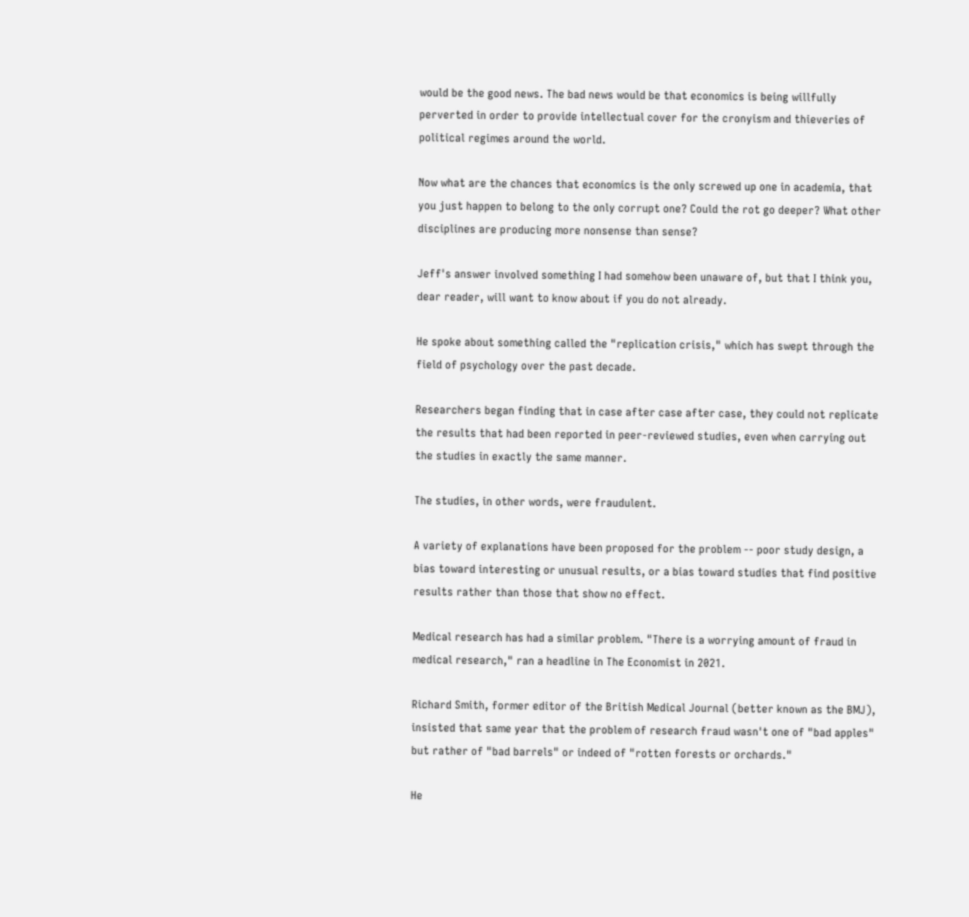would be the good news. The bad news would be that economics is being willfully perverted in order to provide intellectual cover for the cronyism and thieveries of political regimes around the world.

Now what are the chances that economics is the only screwed up one in academia, that you just happen to belong to the only corrupt one? Could the rot go deeper? What other disciplines are producing more nonsense than sense?

Jeff's answer involved something I had somehow been unaware of, but that I think you, dear reader, will want to know about if you do not already.

He spoke about something called the "replication crisis," which has swept through the field of psychology over the past decade.

Researchers began finding that in case after case after case, they could not replicate the results that had been reported in peer-reviewed studies, even when carrying out the studies in exactly the same manner.

The studies, in other words, were fraudulent.

A variety of explanations have been proposed for the problem -- poor study design, a bias toward interesting or unusual results, or a bias toward studies that find positive results rather than those that show no effect.

Medical research has had a similar problem. "There is a worrying amount of fraud in medical research," ran a headline in The Economist in 2021.

Richard Smith, former editor of the British Medical Journal (better known as the BMJ), insisted that same year that the problem of research fraud wasn't one of "bad apples" but rather of "bad barrels" or indeed of "rotten forests or orchards."

He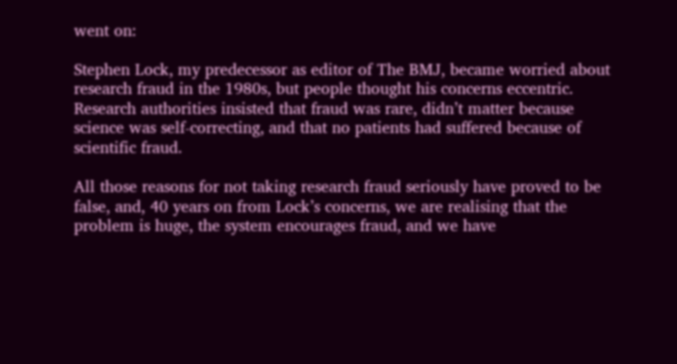went on:

Stephen Lock, my predecessor as editor of The BMJ, became worried about research fraud in the 1980s, but people thought his concerns eccentric. Research authorities insisted that fraud was rare, didn’t matter because science was self-correcting, and that no patients had suffered because of scientific fraud.

All those reasons for not taking research fraud seriously have proved to be false, and, 40 years on from Lock’s concerns, we are realising that the problem is huge, the system encourages fraud, and we have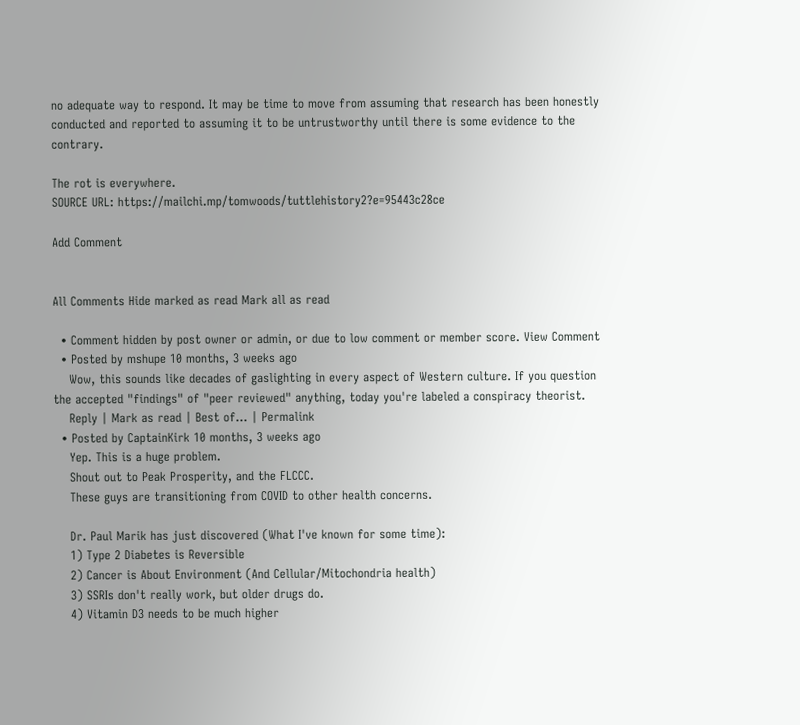no adequate way to respond. It may be time to move from assuming that research has been honestly conducted and reported to assuming it to be untrustworthy until there is some evidence to the contrary.

The rot is everywhere.
SOURCE URL: https://mailchi.mp/tomwoods/tuttlehistory2?e=95443c28ce

Add Comment


All Comments Hide marked as read Mark all as read

  • Comment hidden by post owner or admin, or due to low comment or member score. View Comment
  • Posted by mshupe 10 months, 3 weeks ago
    Wow, this sounds like decades of gaslighting in every aspect of Western culture. If you question the accepted "findings" of "peer reviewed" anything, today you're labeled a conspiracy theorist.
    Reply | Mark as read | Best of... | Permalink
  • Posted by CaptainKirk 10 months, 3 weeks ago
    Yep. This is a huge problem.
    Shout out to Peak Prosperity, and the FLCCC.
    These guys are transitioning from COVID to other health concerns.

    Dr. Paul Marik has just discovered (What I've known for some time):
    1) Type 2 Diabetes is Reversible
    2) Cancer is About Environment (And Cellular/Mitochondria health)
    3) SSRIs don't really work, but older drugs do.
    4) Vitamin D3 needs to be much higher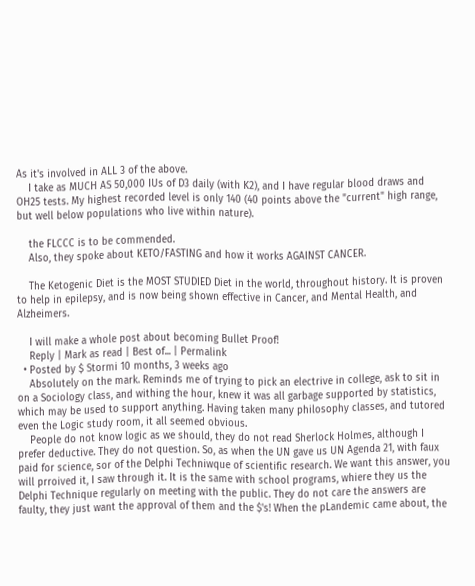As it's involved in ALL 3 of the above.
    I take as MUCH AS 50,000 IUs of D3 daily (with K2), and I have regular blood draws and OH25 tests. My highest recorded level is only 140 (40 points above the "current" high range, but well below populations who live within nature).

    the FLCCC is to be commended.
    Also, they spoke about KETO/FASTING and how it works AGAINST CANCER.

    The Ketogenic Diet is the MOST STUDIED Diet in the world, throughout history. It is proven to help in epilepsy, and is now being shown effective in Cancer, and Mental Health, and Alzheimers.

    I will make a whole post about becoming Bullet Proof!
    Reply | Mark as read | Best of... | Permalink
  • Posted by $ Stormi 10 months, 3 weeks ago
    Absolutely on the mark. Reminds me of trying to pick an electrive in college, ask to sit in on a Sociology class, and withing the hour, knew it was all garbage supported by statistics, which may be used to support anything. Having taken many philosophy classes, and tutored even the Logic study room, it all seemed obvious.
    People do not know logic as we should, they do not read Sherlock Holmes, although I prefer deductive. They do not question. So, as when the UN gave us UN Agenda 21, with faux paid for science, sor of the Delphi Techniwque of scientific research. We want this answer, you will prroived it, I saw through it. It is the same with school programs, whiere they us the Delphi Technique regularly on meeting with the public. They do not care the answers are faulty, they just want the approval of them and the $'s! When the pLandemic came about, the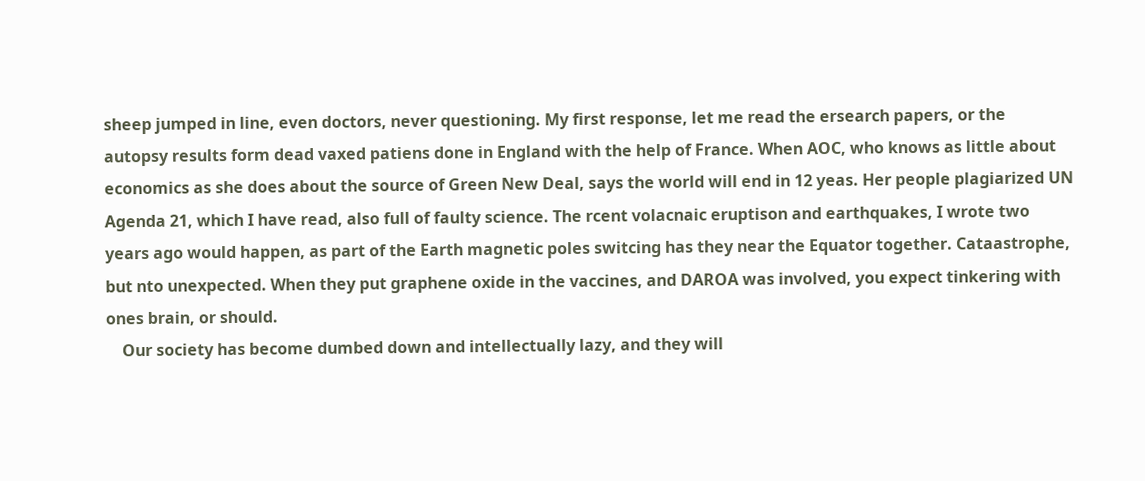sheep jumped in line, even doctors, never questioning. My first response, let me read the ersearch papers, or the autopsy results form dead vaxed patiens done in England with the help of France. When AOC, who knows as little about economics as she does about the source of Green New Deal, says the world will end in 12 yeas. Her people plagiarized UN Agenda 21, which I have read, also full of faulty science. The rcent volacnaic eruptison and earthquakes, I wrote two years ago would happen, as part of the Earth magnetic poles switcing has they near the Equator together. Cataastrophe, but nto unexpected. When they put graphene oxide in the vaccines, and DAROA was involved, you expect tinkering with ones brain, or should.
    Our society has become dumbed down and intellectually lazy, and they will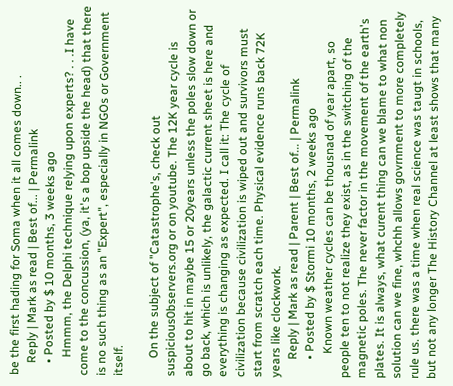be the first hading for Soma when it all comes down.. .
    Reply | Mark as read | Best of... | Permalink
    • Posted by $ 10 months, 3 weeks ago
      Hmmm, the Delphi technique relying upon experts? . . .I have come to the concussion, (ya, it's a bop upside the head) that there is no such thing as an "Expert", especially in NGOs or Government itself.

      On the subject of "Catastrophe's, check out suspicious0bservers.org or on youtube. The 12K year cycle is about to hit in maybe 15 or 20years unless the poles slow down or go back, which is unlikely, the galactic current sheet is here and everything is changing as expected. I call it: The cycle of civilization because civilization is wiped out and survivors must start from scratch each time. Physical evidence runs back 72K years like clockwork.
      Reply | Mark as read | Parent | Best of... | Permalink
      • Posted by $ Stormi 10 months, 2 weeks ago
        Known weather cycles can be thousnad of year apart, so people ten to not realize they exist, as in the switching of the magnetic poles. The never factor in the movement of the earth's plates. It is always, what curent thing can we blame to what non solution can we fine, whchh allows govrnment to more completely rule us. there was a time when real science was taugt in schools, but not any longer The History Channel at least shows that many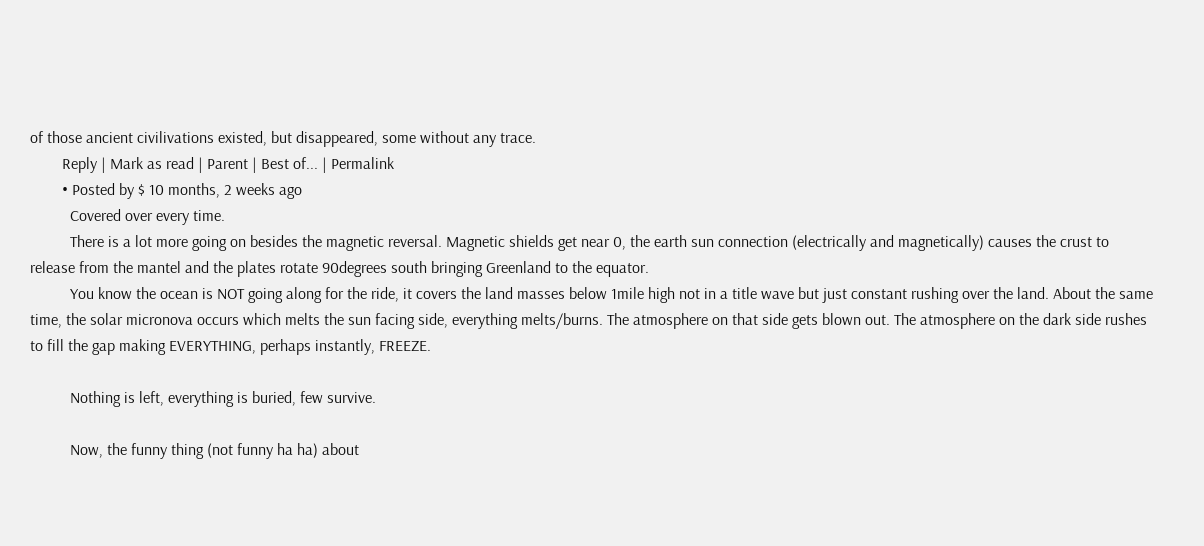of those ancient civilivations existed, but disappeared, some without any trace.
        Reply | Mark as read | Parent | Best of... | Permalink
        • Posted by $ 10 months, 2 weeks ago
          Covered over every time.
          There is a lot more going on besides the magnetic reversal. Magnetic shields get near 0, the earth sun connection (electrically and magnetically) causes the crust to release from the mantel and the plates rotate 90degrees south bringing Greenland to the equator.
          You know the ocean is NOT going along for the ride, it covers the land masses below 1mile high not in a title wave but just constant rushing over the land. About the same time, the solar micronova occurs which melts the sun facing side, everything melts/burns. The atmosphere on that side gets blown out. The atmosphere on the dark side rushes to fill the gap making EVERYTHING, perhaps instantly, FREEZE.

          Nothing is left, everything is buried, few survive.

          Now, the funny thing (not funny ha ha) about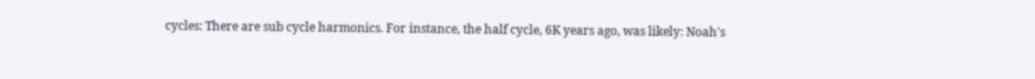cycles: There are sub cycle harmonics. For instance, the half cycle, 6K years ago, was likely: Noah's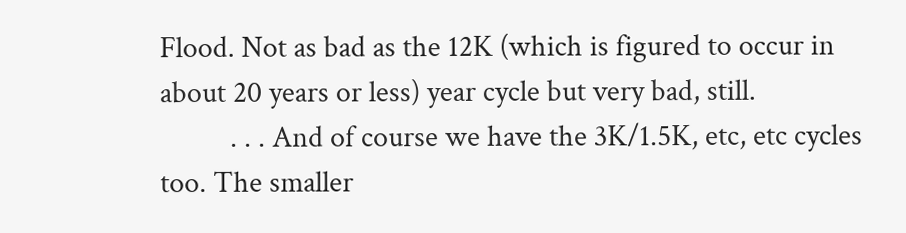Flood. Not as bad as the 12K (which is figured to occur in about 20 years or less) year cycle but very bad, still.
          . . . And of course we have the 3K/1.5K, etc, etc cycles too. The smaller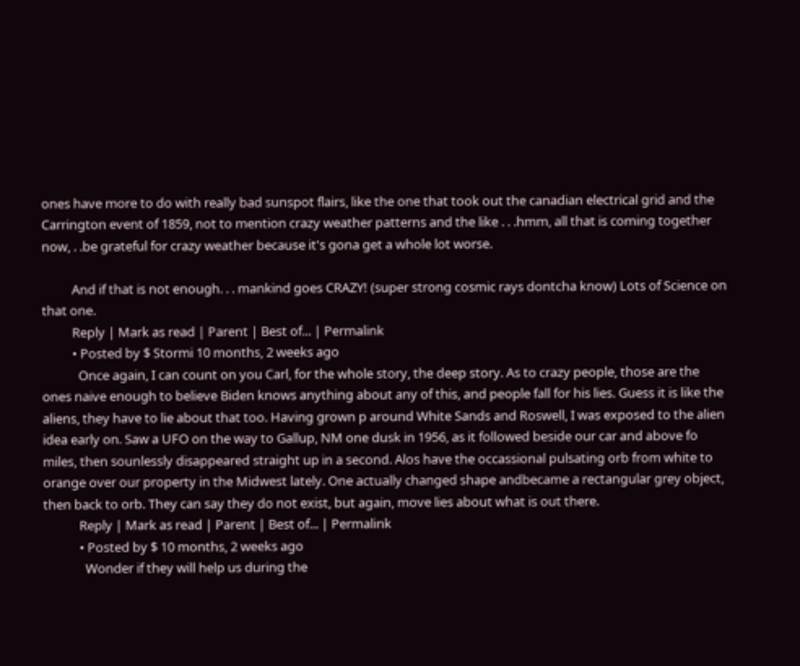ones have more to do with really bad sunspot flairs, like the one that took out the canadian electrical grid and the Carrington event of 1859, not to mention crazy weather patterns and the like . . .hmm, all that is coming together now, . .be grateful for crazy weather because it's gona get a whole lot worse.

          And if that is not enough. . . mankind goes CRAZY! (super strong cosmic rays dontcha know) Lots of Science on that one.
          Reply | Mark as read | Parent | Best of... | Permalink
          • Posted by $ Stormi 10 months, 2 weeks ago
            Once again, I can count on you Carl, for the whole story, the deep story. As to crazy people, those are the ones naive enough to believe Biden knows anything about any of this, and people fall for his lies. Guess it is like the aliens, they have to lie about that too. Having grown p around White Sands and Roswell, I was exposed to the alien idea early on. Saw a UFO on the way to Gallup, NM one dusk in 1956, as it followed beside our car and above fo miles, then sounlessly disappeared straight up in a second. Alos have the occassional pulsating orb from white to orange over our property in the Midwest lately. One actually changed shape andbecame a rectangular grey object, then back to orb. They can say they do not exist, but again, move lies about what is out there.
            Reply | Mark as read | Parent | Best of... | Permalink
            • Posted by $ 10 months, 2 weeks ago
              Wonder if they will help us during the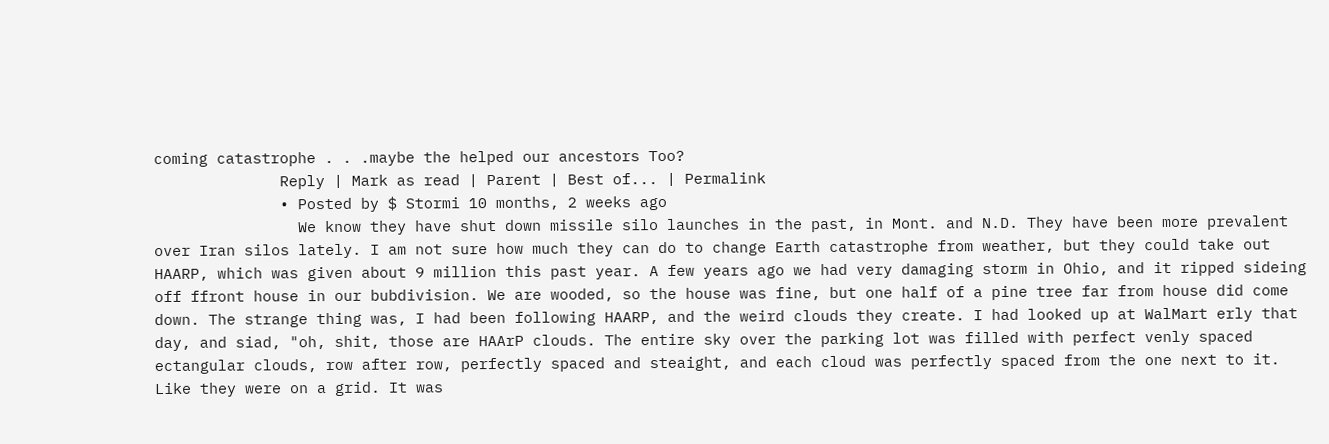coming catastrophe . . .maybe the helped our ancestors Too?
              Reply | Mark as read | Parent | Best of... | Permalink
              • Posted by $ Stormi 10 months, 2 weeks ago
                We know they have shut down missile silo launches in the past, in Mont. and N.D. They have been more prevalent over Iran silos lately. I am not sure how much they can do to change Earth catastrophe from weather, but they could take out HAARP, which was given about 9 million this past year. A few years ago we had very damaging storm in Ohio, and it ripped sideing off ffront house in our bubdivision. We are wooded, so the house was fine, but one half of a pine tree far from house did come down. The strange thing was, I had been following HAARP, and the weird clouds they create. I had looked up at WalMart erly that day, and siad, "oh, shit, those are HAArP clouds. The entire sky over the parking lot was filled with perfect venly spaced ectangular clouds, row after row, perfectly spaced and steaight, and each cloud was perfectly spaced from the one next to it. Like they were on a grid. It was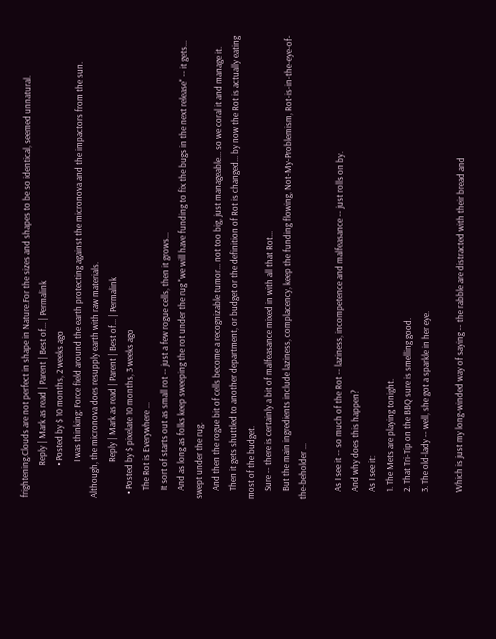frightening.Clouds are not perfect in shape in Nature.For the sizes and shapes to be so identical, seemed unnatural.
                Reply | Mark as read | Parent | Best of... | Permalink
                • Posted by $ 10 months, 2 weeks ago
                  I was thinking: Force field around the earth protecting against the micronova and the impactors from the sun. Although, the micronova does resupply earth with raw materials.
                  Reply | Mark as read | Parent | Best of... | Permalink
  • Posted by $ pixelate 10 months, 3 weeks ago
    The Rot is Everywhere ...
    It sort of starts out as small rot -- just a few rogue cells, then it grows...
    And as long as folks keep sweeping the rot under the rug "we will have funding to fix the bugs in the next release" -- it gets... swept under the rug.
    And then the rogue bit of cells become a recognizable tumor... not too big, just manageable... so we coral it and manage it.
    Then it gets shuttled to another department, or budget or the definition of Rot is changed... by now the Rot is actually eating most of the budget.
    Sure -- there is certainly a bit of malfeasance mixed in with all that Rot...
    But the main ingredients include laziness, complacency, keep the funding flowing, Not-My-Problemism, Rot-is-in-the-eye-of-the-beholder ...

    As I see it -- so much of the Rot -- laziness, incompetence and malfeasance -- just rolls on by.
    And why does this happen?
    As I see it:
    1. The Mets are playing tonight.
    2. That Tri-Tip on the BBQ sure is smelling good.
    3. The old-lady -- well, she got a sparkle in her eye.

    Which is just my long-winded way of saying -- the rabble are distracted with their bread and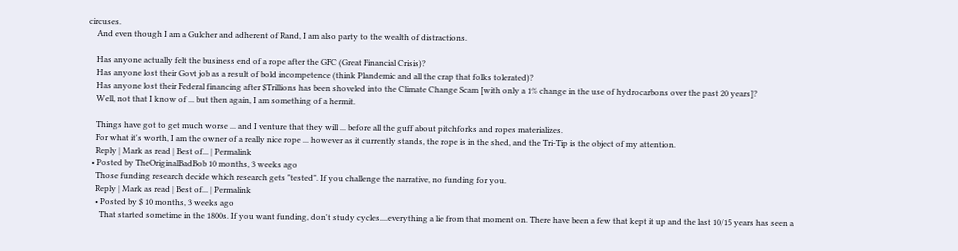circuses.
    And even though I am a Gulcher and adherent of Rand, I am also party to the wealth of distractions.

    Has anyone actually felt the business end of a rope after the GFC (Great Financial Crisis)?
    Has anyone lost their Govt job as a result of bold incompetence (think Plandemic and all the crap that folks tolerated)?
    Has anyone lost their Federal financing after $Trillions has been shoveled into the Climate Change Scam [with only a 1% change in the use of hydrocarbons over the past 20 years]?
    Well, not that I know of ... but then again, I am something of a hermit.

    Things have got to get much worse ... and I venture that they will ... before all the guff about pitchforks and ropes materializes.
    For what it's worth, I am the owner of a really nice rope ... however as it currently stands, the rope is in the shed, and the Tri-Tip is the object of my attention.
    Reply | Mark as read | Best of... | Permalink
  • Posted by TheOriginalBadBob 10 months, 3 weeks ago
    Those funding research decide which research gets "tested". If you challenge the narrative, no funding for you.
    Reply | Mark as read | Best of... | Permalink
    • Posted by $ 10 months, 3 weeks ago
      That started sometime in the 1800s. If you want funding, don't study cycles....everything a lie from that moment on. There have been a few that kept it up and the last 10/15 years has seen a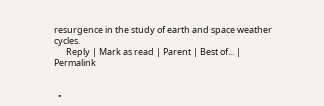resurgence in the study of earth and space weather cycles.
      Reply | Mark as read | Parent | Best of... | Permalink


  •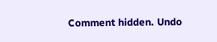Comment hidden. Undo